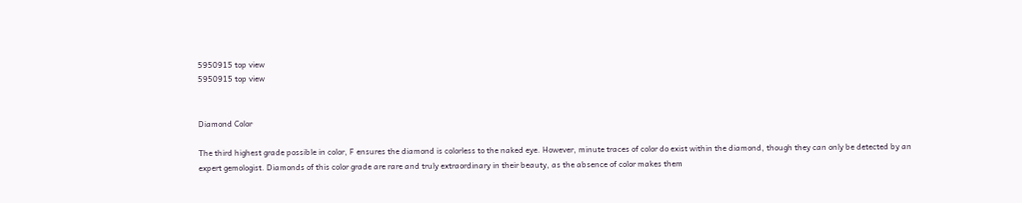5950915 top view
5950915 top view


Diamond Color

The third highest grade possible in color, F ensures the diamond is colorless to the naked eye. However, minute traces of color do exist within the diamond, though they can only be detected by an expert gemologist. Diamonds of this color grade are rare and truly extraordinary in their beauty, as the absence of color makes them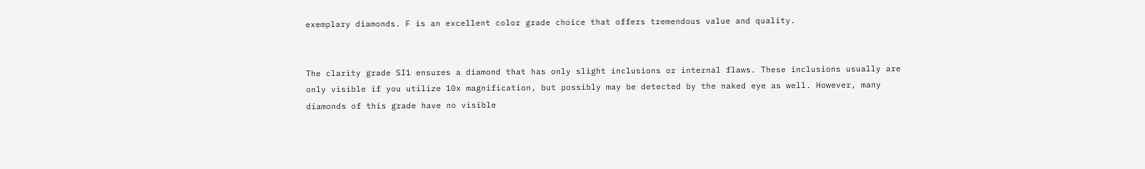exemplary diamonds. F is an excellent color grade choice that offers tremendous value and quality.


The clarity grade SI1 ensures a diamond that has only slight inclusions or internal flaws. These inclusions usually are only visible if you utilize 10x magnification, but possibly may be detected by the naked eye as well. However, many diamonds of this grade have no visible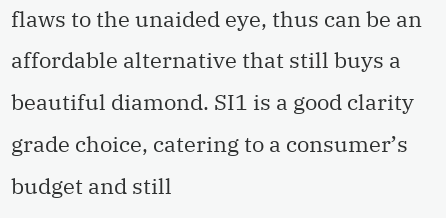flaws to the unaided eye, thus can be an affordable alternative that still buys a beautiful diamond. SI1 is a good clarity grade choice, catering to a consumer’s budget and still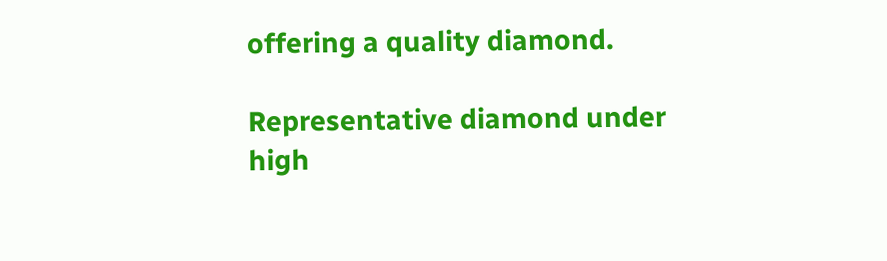offering a quality diamond.

Representative diamond under high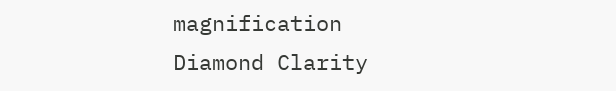magnification
Diamond Clarity